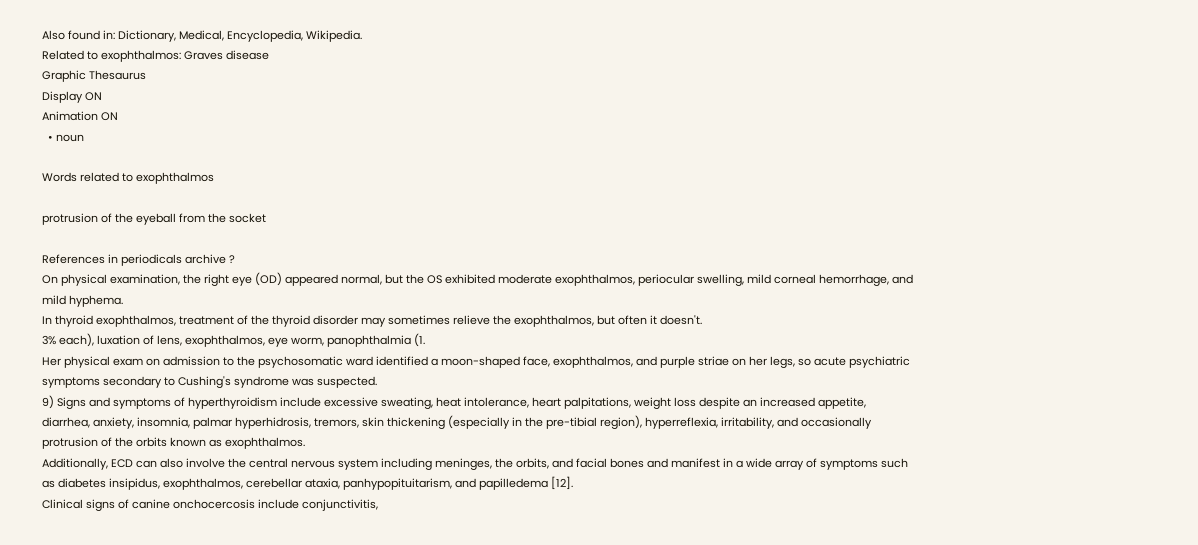Also found in: Dictionary, Medical, Encyclopedia, Wikipedia.
Related to exophthalmos: Graves disease
Graphic Thesaurus
Display ON
Animation ON
  • noun

Words related to exophthalmos

protrusion of the eyeball from the socket

References in periodicals archive ?
On physical examination, the right eye (OD) appeared normal, but the OS exhibited moderate exophthalmos, periocular swelling, mild corneal hemorrhage, and mild hyphema.
In thyroid exophthalmos, treatment of the thyroid disorder may sometimes relieve the exophthalmos, but often it doesn't.
3% each), luxation of lens, exophthalmos, eye worm, panophthalmia (1.
Her physical exam on admission to the psychosomatic ward identified a moon-shaped face, exophthalmos, and purple striae on her legs, so acute psychiatric symptoms secondary to Cushing's syndrome was suspected.
9) Signs and symptoms of hyperthyroidism include excessive sweating, heat intolerance, heart palpitations, weight loss despite an increased appetite, diarrhea, anxiety, insomnia, palmar hyperhidrosis, tremors, skin thickening (especially in the pre-tibial region), hyperreflexia, irritability, and occasionally protrusion of the orbits known as exophthalmos.
Additionally, ECD can also involve the central nervous system including meninges, the orbits, and facial bones and manifest in a wide array of symptoms such as diabetes insipidus, exophthalmos, cerebellar ataxia, panhypopituitarism, and papilledema [12].
Clinical signs of canine onchocercosis include conjunctivitis,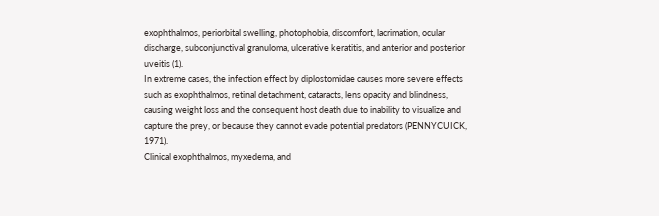exophthalmos, periorbital swelling, photophobia, discomfort, lacrimation, ocular discharge, subconjunctival granuloma, ulcerative keratitis, and anterior and posterior uveitis (1).
In extreme cases, the infection effect by diplostomidae causes more severe effects such as exophthalmos, retinal detachment, cataracts, lens opacity and blindness, causing weight loss and the consequent host death due to inability to visualize and capture the prey, or because they cannot evade potential predators (PENNYCUICK, 1971).
Clinical exophthalmos, myxedema, and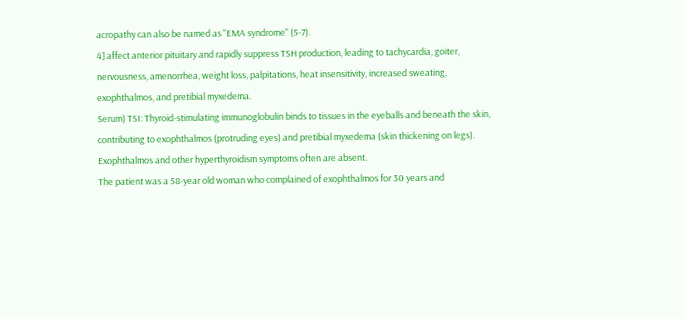acropathy can also be named as "EMA syndrome" (5-7).
4] affect anterior pituitary and rapidly suppress TSH production, leading to tachycardia, goiter, nervousness, amenorrhea, weight loss, palpitations, heat insensitivity, increased sweating, exophthalmos, and pretibial myxedema.
Serum) TSI: Thyroid-stimulating immunoglobulin binds to tissues in the eyeballs and beneath the skin, contributing to exophthalmos (protruding eyes) and pretibial myxedema (skin thickening on legs).
Exophthalmos and other hyperthyroidism symptoms often are absent.
The patient was a 58-year old woman who complained of exophthalmos for 30 years and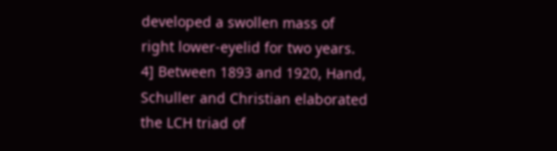developed a swollen mass of right lower-eyelid for two years.
4] Between 1893 and 1920, Hand, Schuller and Christian elaborated the LCH triad of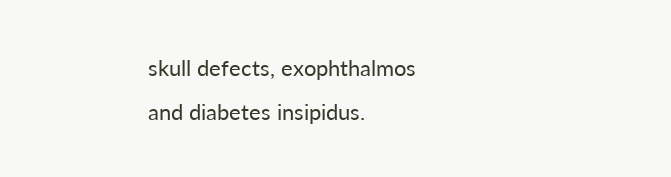skull defects, exophthalmos and diabetes insipidus.